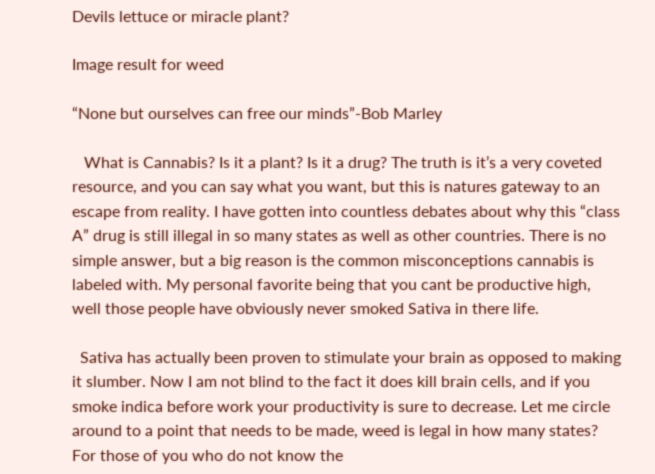Devils lettuce or miracle plant?

Image result for weed

“None but ourselves can free our minds”-Bob Marley

   What is Cannabis? Is it a plant? Is it a drug? The truth is it’s a very coveted resource, and you can say what you want, but this is natures gateway to an escape from reality. I have gotten into countless debates about why this “class A” drug is still illegal in so many states as well as other countries. There is no simple answer, but a big reason is the common misconceptions cannabis is labeled with. My personal favorite being that you cant be productive high, well those people have obviously never smoked Sativa in there life.

  Sativa has actually been proven to stimulate your brain as opposed to making it slumber. Now I am not blind to the fact it does kill brain cells, and if you smoke indica before work your productivity is sure to decrease. Let me circle around to a point that needs to be made, weed is legal in how many states? For those of you who do not know the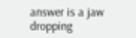answer is a jaw dropping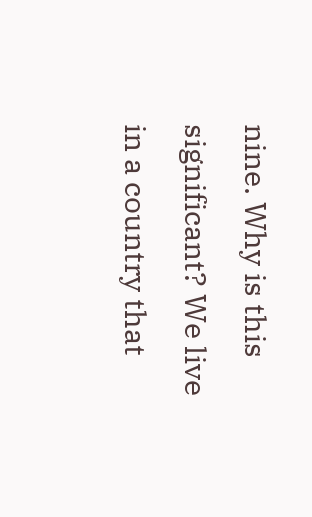nine. Why is this significant? We live in a country that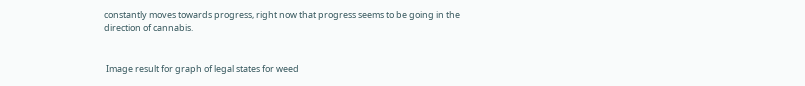constantly moves towards progress, right now that progress seems to be going in the direction of cannabis.


 Image result for graph of legal states for weed